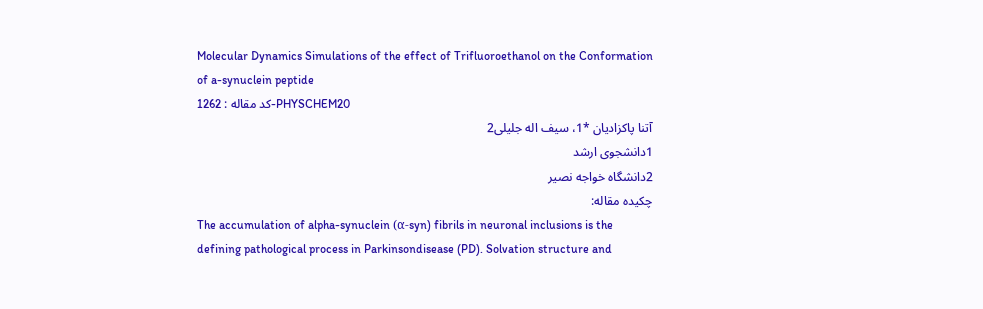Molecular Dynamics Simulations of the effect of Trifluoroethanol on the Conformation of a-synuclein peptide
کد مقاله : 1262-PHYSCHEM20
آتنا پاکزادیان *1، سیف اله جلیلی2
1دانشجوی ارشد
2دانشگاه خواجه نصیر
چکیده مقاله:
The accumulation of alpha-synuclein (α-syn) fibrils in neuronal inclusions is the defining pathological process in Parkinsondisease (PD). Solvation structure and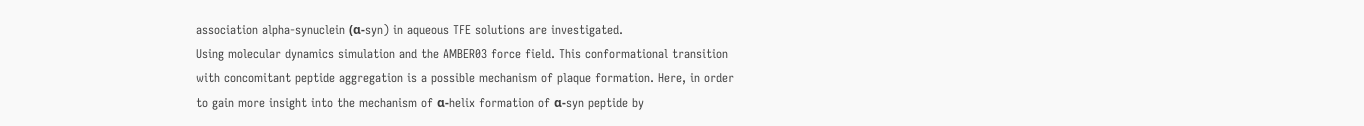association alpha-synuclein (α-syn) in aqueous TFE solutions are investigated.
Using molecular dynamics simulation and the AMBER03 force field. This conformational transition with concomitant peptide aggregation is a possible mechanism of plaque formation. Here, in order to gain more insight into the mechanism of α-helix formation of α-syn peptide by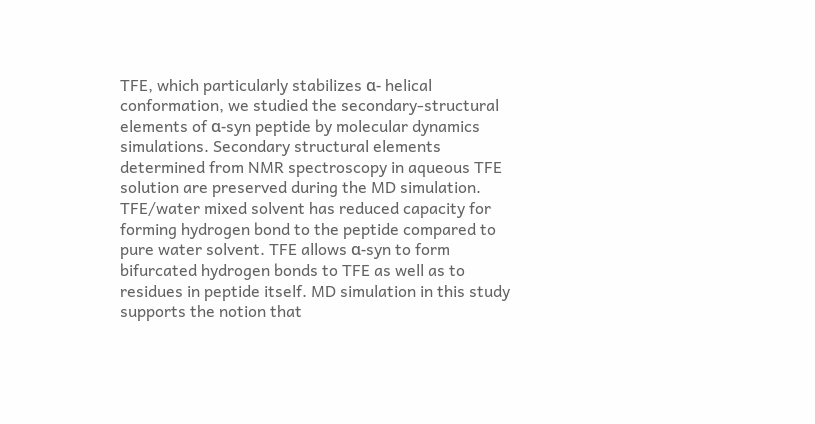TFE, which particularly stabilizes α- helical conformation, we studied the secondary-structural elements of α-syn peptide by molecular dynamics simulations. Secondary structural elements determined from NMR spectroscopy in aqueous TFE solution are preserved during the MD simulation. TFE/water mixed solvent has reduced capacity for forming hydrogen bond to the peptide compared to pure water solvent. TFE allows α-syn to form bifurcated hydrogen bonds to TFE as well as to residues in peptide itself. MD simulation in this study supports the notion that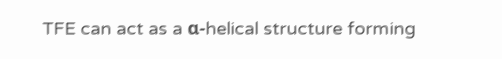TFE can act as a α-helical structure forming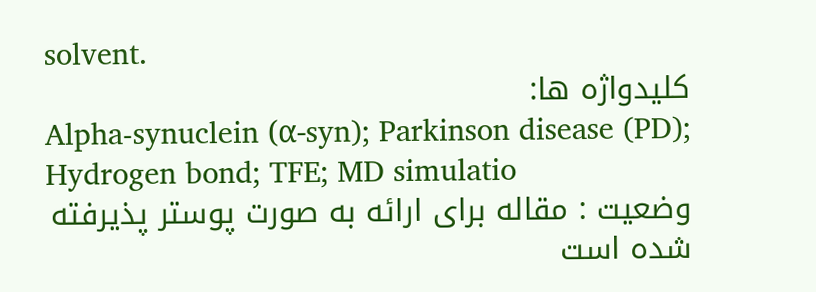solvent.
کلیدواژه ها:
Alpha-synuclein (α-syn); Parkinson disease (PD); Hydrogen bond; TFE; MD simulatio
وضعیت : مقاله برای ارائه به صورت پوستر پذیرفته شده است